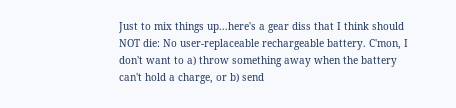Just to mix things up...here's a gear diss that I think should NOT die: No user-replaceable rechargeable battery. C'mon, I don't want to a) throw something away when the battery can't hold a charge, or b) send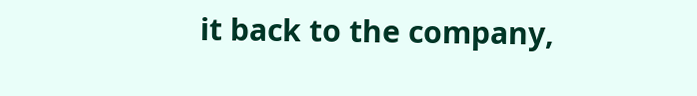it back to the company,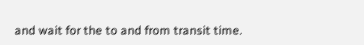and wait for the to and from transit time.